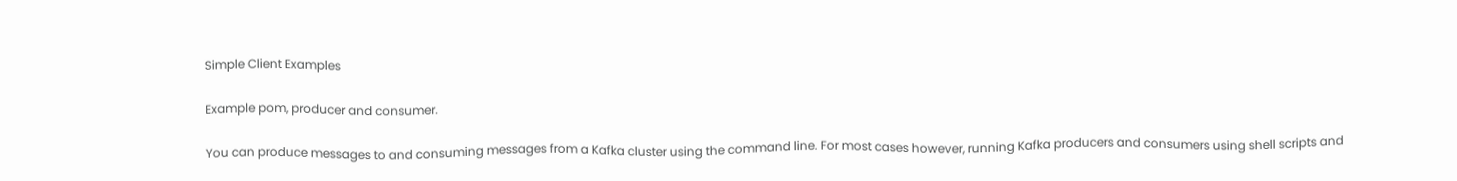Simple Client Examples

Example pom, producer and consumer.

You can produce messages to and consuming messages from a Kafka cluster using the command line. For most cases however, running Kafka producers and consumers using shell scripts and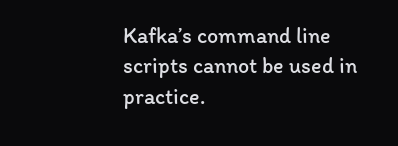Kafka’s command line scripts cannot be used in practice.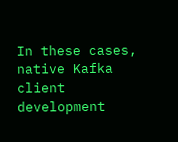In these cases, native Kafka client development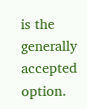is the generally accepted option.